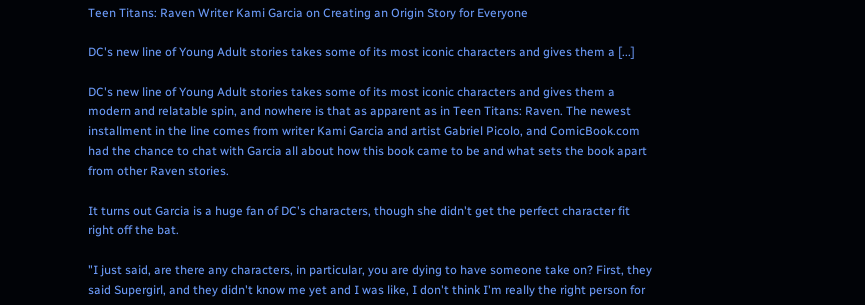Teen Titans: Raven Writer Kami Garcia on Creating an Origin Story for Everyone

DC's new line of Young Adult stories takes some of its most iconic characters and gives them a [...]

DC's new line of Young Adult stories takes some of its most iconic characters and gives them a modern and relatable spin, and nowhere is that as apparent as in Teen Titans: Raven. The newest installment in the line comes from writer Kami Garcia and artist Gabriel Picolo, and ComicBook.com had the chance to chat with Garcia all about how this book came to be and what sets the book apart from other Raven stories.

It turns out Garcia is a huge fan of DC's characters, though she didn't get the perfect character fit right off the bat.

"I just said, are there any characters, in particular, you are dying to have someone take on? First, they said Supergirl, and they didn't know me yet and I was like, I don't think I'm really the right person for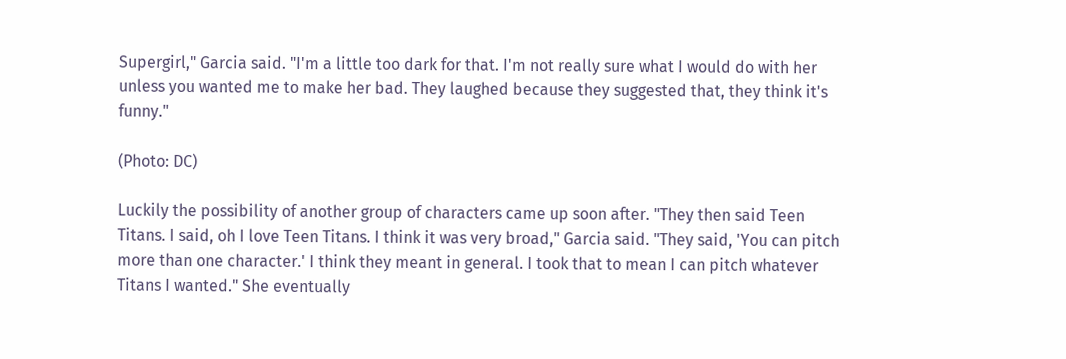Supergirl," Garcia said. "I'm a little too dark for that. I'm not really sure what I would do with her unless you wanted me to make her bad. They laughed because they suggested that, they think it's funny."

(Photo: DC)

Luckily the possibility of another group of characters came up soon after. "They then said Teen Titans. I said, oh I love Teen Titans. I think it was very broad," Garcia said. "They said, 'You can pitch more than one character.' I think they meant in general. I took that to mean I can pitch whatever Titans I wanted." She eventually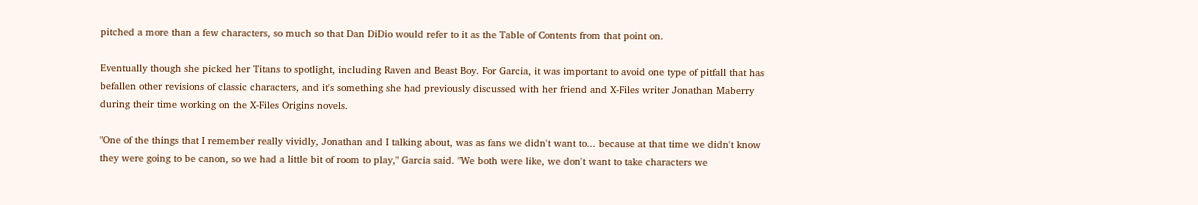pitched a more than a few characters, so much so that Dan DiDio would refer to it as the Table of Contents from that point on.

Eventually though she picked her Titans to spotlight, including Raven and Beast Boy. For Garcia, it was important to avoid one type of pitfall that has befallen other revisions of classic characters, and it's something she had previously discussed with her friend and X-Files writer Jonathan Maberry during their time working on the X-Files Origins novels.

"One of the things that I remember really vividly, Jonathan and I talking about, was as fans we didn't want to... because at that time we didn't know they were going to be canon, so we had a little bit of room to play," Garcia said. "We both were like, we don't want to take characters we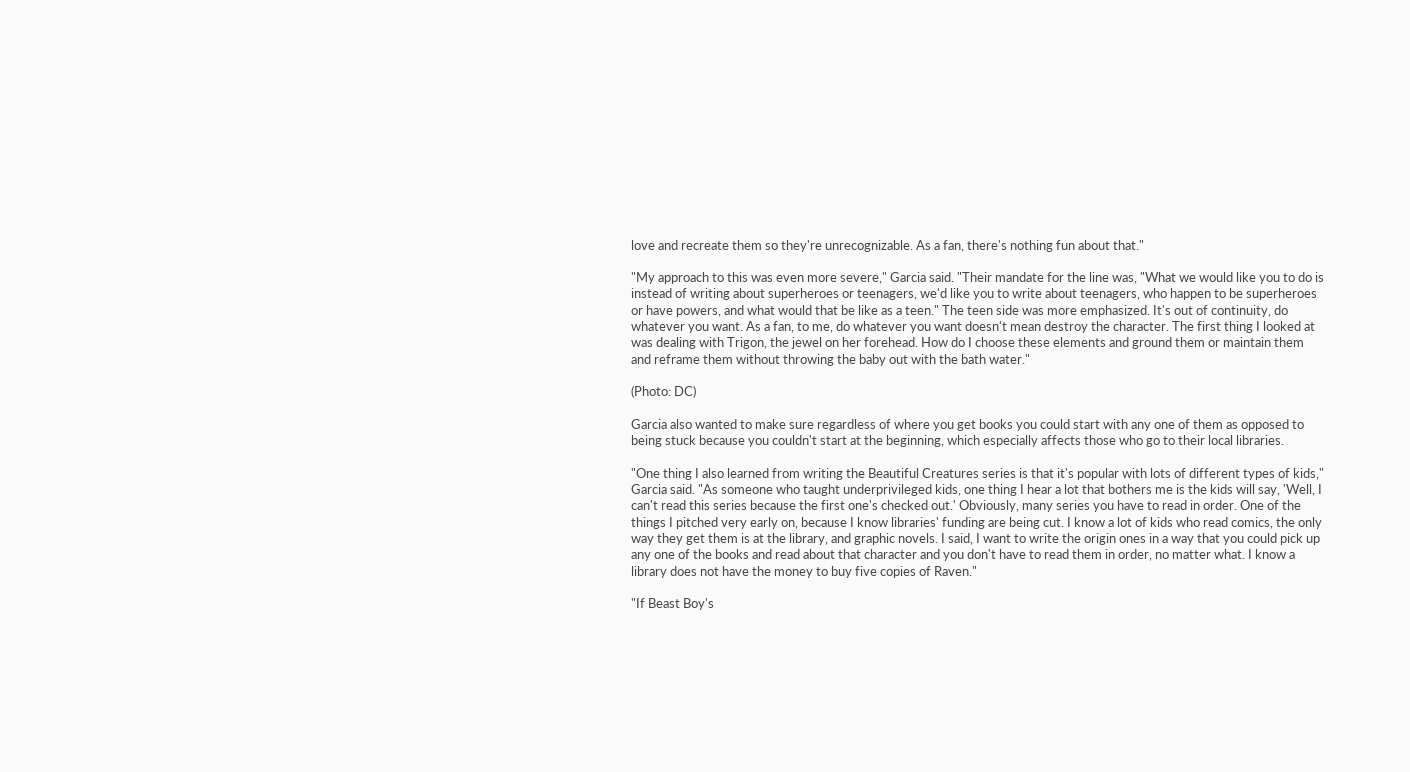love and recreate them so they're unrecognizable. As a fan, there's nothing fun about that."

"My approach to this was even more severe," Garcia said. "Their mandate for the line was, "What we would like you to do is instead of writing about superheroes or teenagers, we'd like you to write about teenagers, who happen to be superheroes or have powers, and what would that be like as a teen." The teen side was more emphasized. It's out of continuity, do whatever you want. As a fan, to me, do whatever you want doesn't mean destroy the character. The first thing I looked at was dealing with Trigon, the jewel on her forehead. How do I choose these elements and ground them or maintain them and reframe them without throwing the baby out with the bath water."

(Photo: DC)

Garcia also wanted to make sure regardless of where you get books you could start with any one of them as opposed to being stuck because you couldn't start at the beginning, which especially affects those who go to their local libraries.

"One thing I also learned from writing the Beautiful Creatures series is that it's popular with lots of different types of kids," Garcia said. "As someone who taught underprivileged kids, one thing I hear a lot that bothers me is the kids will say, 'Well, I can't read this series because the first one's checked out.' Obviously, many series you have to read in order. One of the things I pitched very early on, because I know libraries' funding are being cut. I know a lot of kids who read comics, the only way they get them is at the library, and graphic novels. I said, I want to write the origin ones in a way that you could pick up any one of the books and read about that character and you don't have to read them in order, no matter what. I know a library does not have the money to buy five copies of Raven."

"If Beast Boy's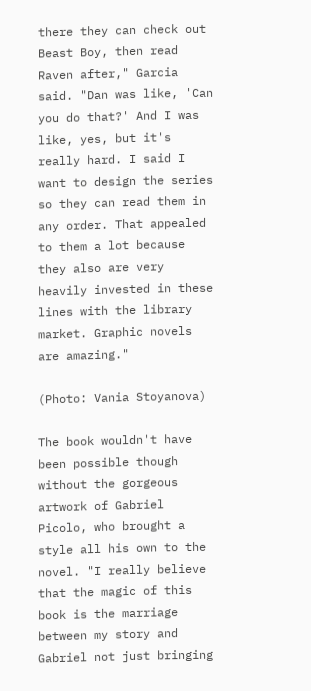there they can check out Beast Boy, then read Raven after," Garcia said. "Dan was like, 'Can you do that?' And I was like, yes, but it's really hard. I said I want to design the series so they can read them in any order. That appealed to them a lot because they also are very heavily invested in these lines with the library market. Graphic novels are amazing."

(Photo: Vania Stoyanova)

The book wouldn't have been possible though without the gorgeous artwork of Gabriel Picolo, who brought a style all his own to the novel. "I really believe that the magic of this book is the marriage between my story and Gabriel not just bringing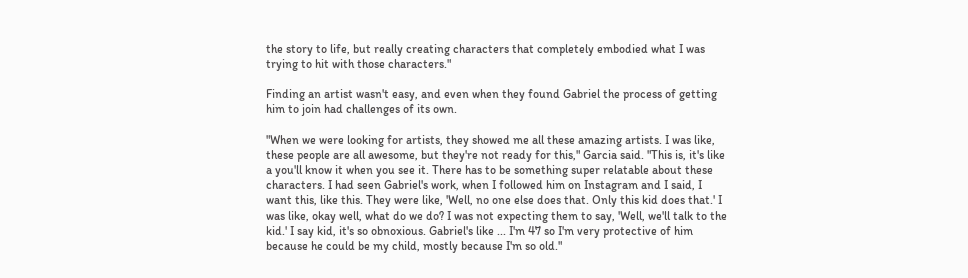the story to life, but really creating characters that completely embodied what I was trying to hit with those characters."

Finding an artist wasn't easy, and even when they found Gabriel the process of getting him to join had challenges of its own.

"When we were looking for artists, they showed me all these amazing artists. I was like, these people are all awesome, but they're not ready for this," Garcia said. "This is, it's like a you'll know it when you see it. There has to be something super relatable about these characters. I had seen Gabriel's work, when I followed him on Instagram and I said, I want this, like this. They were like, 'Well, no one else does that. Only this kid does that.' I was like, okay well, what do we do? I was not expecting them to say, 'Well, we'll talk to the kid.' I say kid, it's so obnoxious. Gabriel's like ... I'm 47 so I'm very protective of him because he could be my child, mostly because I'm so old."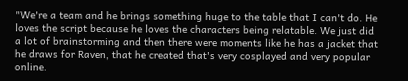"We're a team and he brings something huge to the table that I can't do. He loves the script because he loves the characters being relatable. We just did a lot of brainstorming and then there were moments like he has a jacket that he draws for Raven, that he created that's very cosplayed and very popular online.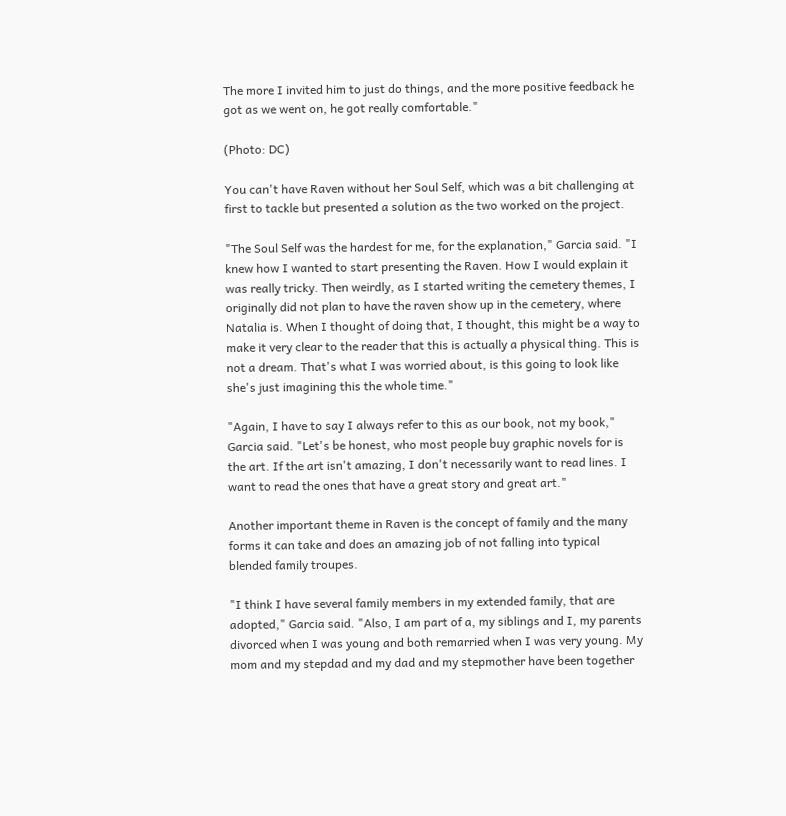The more I invited him to just do things, and the more positive feedback he got as we went on, he got really comfortable."

(Photo: DC)

You can't have Raven without her Soul Self, which was a bit challenging at first to tackle but presented a solution as the two worked on the project.

"The Soul Self was the hardest for me, for the explanation," Garcia said. "I knew how I wanted to start presenting the Raven. How I would explain it was really tricky. Then weirdly, as I started writing the cemetery themes, I originally did not plan to have the raven show up in the cemetery, where Natalia is. When I thought of doing that, I thought, this might be a way to make it very clear to the reader that this is actually a physical thing. This is not a dream. That's what I was worried about, is this going to look like she's just imagining this the whole time."

"Again, I have to say I always refer to this as our book, not my book," Garcia said. "Let's be honest, who most people buy graphic novels for is the art. If the art isn't amazing, I don't necessarily want to read lines. I want to read the ones that have a great story and great art."

Another important theme in Raven is the concept of family and the many forms it can take and does an amazing job of not falling into typical blended family troupes.

"I think I have several family members in my extended family, that are adopted," Garcia said. "Also, I am part of a, my siblings and I, my parents divorced when I was young and both remarried when I was very young. My mom and my stepdad and my dad and my stepmother have been together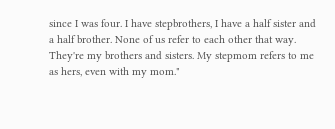since I was four. I have stepbrothers, I have a half sister and a half brother. None of us refer to each other that way. They're my brothers and sisters. My stepmom refers to me as hers, even with my mom."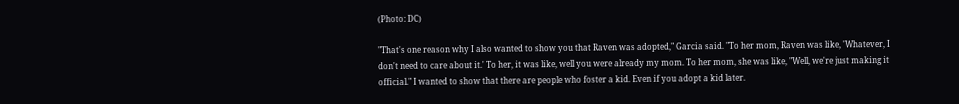(Photo: DC)

"That's one reason why I also wanted to show you that Raven was adopted," Garcia said. "To her mom, Raven was like, 'Whatever, I don't need to care about it.' To her, it was like, well you were already my mom. To her mom, she was like, "Well, we're just making it official." I wanted to show that there are people who foster a kid. Even if you adopt a kid later.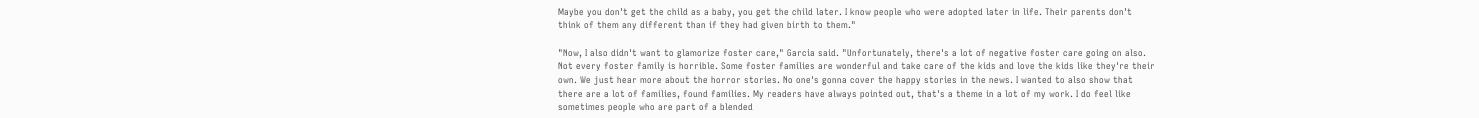Maybe you don't get the child as a baby, you get the child later. I know people who were adopted later in life. Their parents don't think of them any different than if they had given birth to them."

"Now, I also didn't want to glamorize foster care," Garcia said. "Unfortunately, there's a lot of negative foster care going on also. Not every foster family is horrible. Some foster families are wonderful and take care of the kids and love the kids like they're their own. We just hear more about the horror stories. No one's gonna cover the happy stories in the news. I wanted to also show that there are a lot of families, found families. My readers have always pointed out, that's a theme in a lot of my work. I do feel like sometimes people who are part of a blended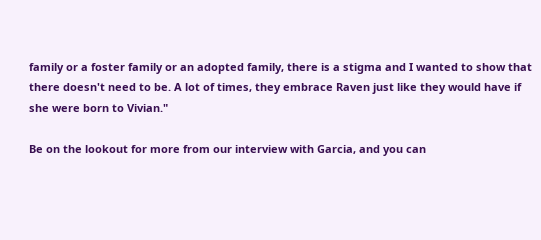family or a foster family or an adopted family, there is a stigma and I wanted to show that there doesn't need to be. A lot of times, they embrace Raven just like they would have if she were born to Vivian."

Be on the lookout for more from our interview with Garcia, and you can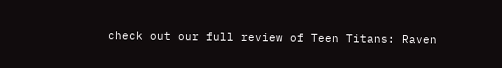check out our full review of Teen Titans: Raven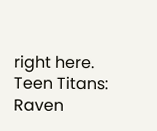right here. Teen Titans: Raven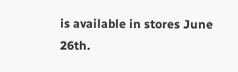is available in stores June 26th.